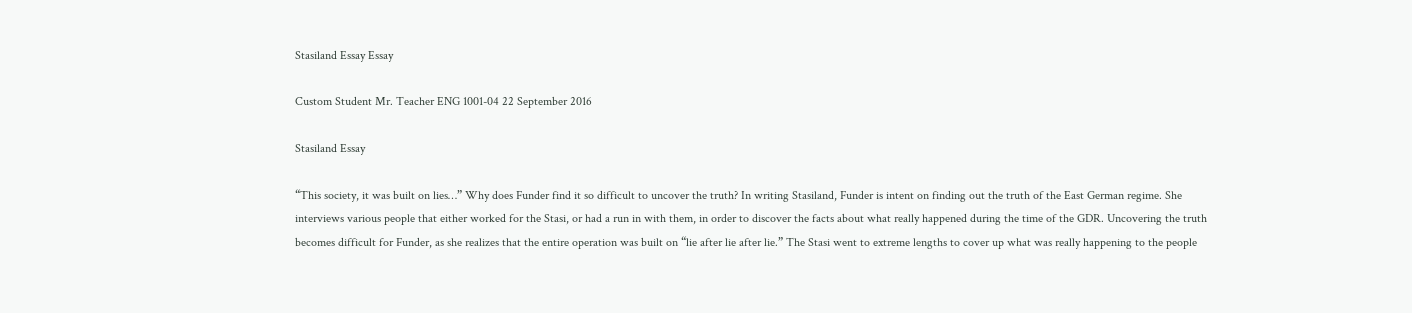Stasiland Essay Essay

Custom Student Mr. Teacher ENG 1001-04 22 September 2016

Stasiland Essay

“This society, it was built on lies…” Why does Funder find it so difficult to uncover the truth? In writing Stasiland, Funder is intent on finding out the truth of the East German regime. She interviews various people that either worked for the Stasi, or had a run in with them, in order to discover the facts about what really happened during the time of the GDR. Uncovering the truth becomes difficult for Funder, as she realizes that the entire operation was built on “lie after lie after lie.” The Stasi went to extreme lengths to cover up what was really happening to the people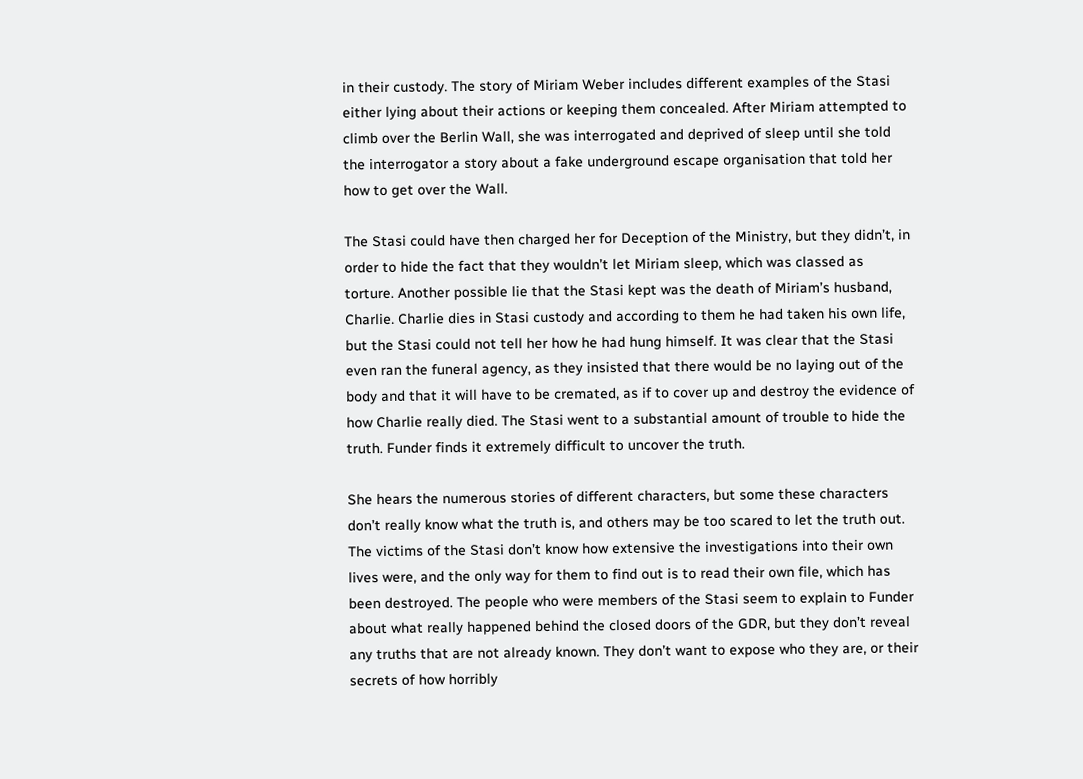in their custody. The story of Miriam Weber includes different examples of the Stasi either lying about their actions or keeping them concealed. After Miriam attempted to climb over the Berlin Wall, she was interrogated and deprived of sleep until she told the interrogator a story about a fake underground escape organisation that told her how to get over the Wall.

The Stasi could have then charged her for Deception of the Ministry, but they didn’t, in order to hide the fact that they wouldn’t let Miriam sleep, which was classed as torture. Another possible lie that the Stasi kept was the death of Miriam’s husband, Charlie. Charlie dies in Stasi custody and according to them he had taken his own life, but the Stasi could not tell her how he had hung himself. It was clear that the Stasi even ran the funeral agency, as they insisted that there would be no laying out of the body and that it will have to be cremated, as if to cover up and destroy the evidence of how Charlie really died. The Stasi went to a substantial amount of trouble to hide the truth. Funder finds it extremely difficult to uncover the truth.

She hears the numerous stories of different characters, but some these characters don’t really know what the truth is, and others may be too scared to let the truth out. The victims of the Stasi don’t know how extensive the investigations into their own lives were, and the only way for them to find out is to read their own file, which has been destroyed. The people who were members of the Stasi seem to explain to Funder about what really happened behind the closed doors of the GDR, but they don’t reveal any truths that are not already known. They don’t want to expose who they are, or their secrets of how horribly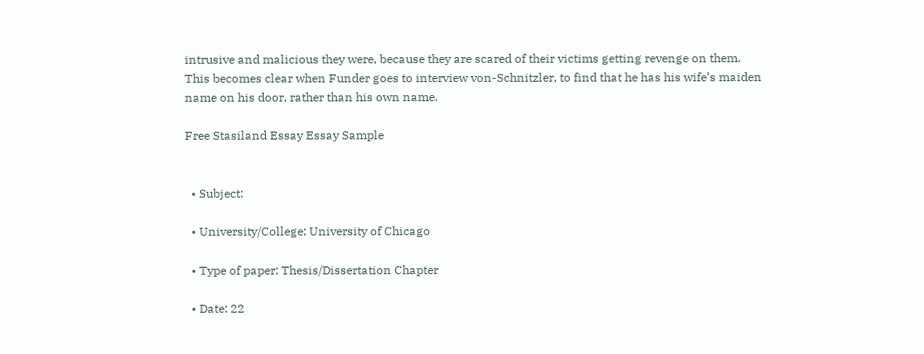intrusive and malicious they were, because they are scared of their victims getting revenge on them. This becomes clear when Funder goes to interview von-Schnitzler, to find that he has his wife’s maiden name on his door, rather than his own name.

Free Stasiland Essay Essay Sample


  • Subject:

  • University/College: University of Chicago

  • Type of paper: Thesis/Dissertation Chapter

  • Date: 22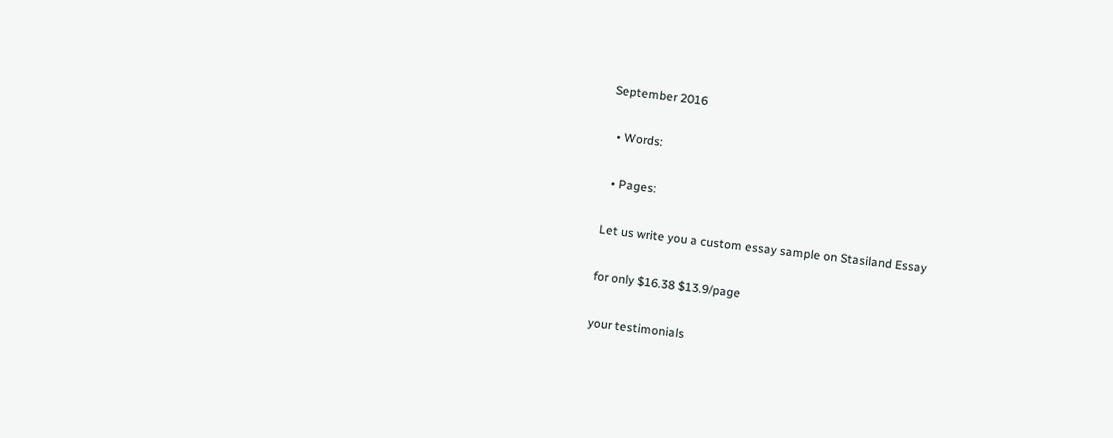September 2016

  • Words:

  • Pages:

Let us write you a custom essay sample on Stasiland Essay

for only $16.38 $13.9/page

your testimonials